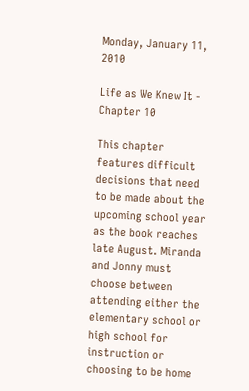Monday, January 11, 2010

Life as We Knew It - Chapter 10

This chapter features difficult decisions that need to be made about the upcoming school year as the book reaches late August. Miranda and Jonny must choose between attending either the elementary school or high school for instruction or choosing to be home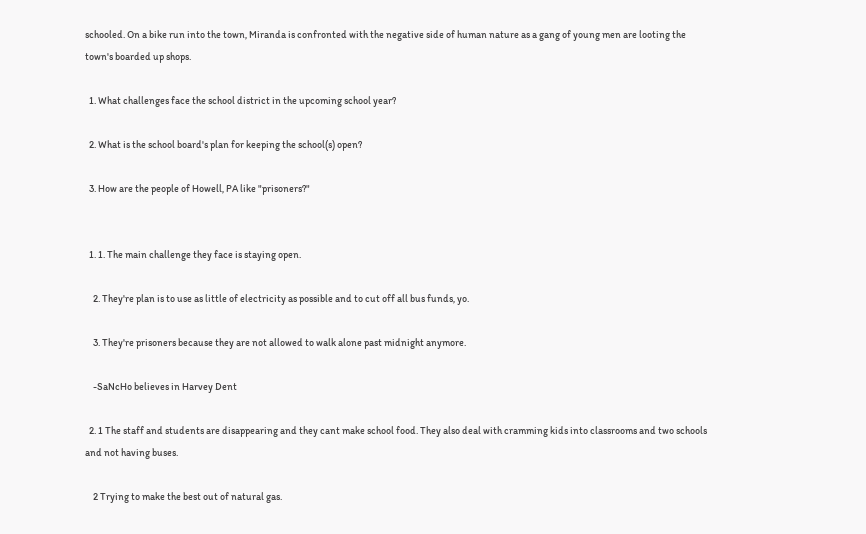schooled. On a bike run into the town, Miranda is confronted with the negative side of human nature as a gang of young men are looting the town's boarded up shops.

  1. What challenges face the school district in the upcoming school year?

  2. What is the school board's plan for keeping the school(s) open?

  3. How are the people of Howell, PA like "prisoners?"


  1. 1. The main challenge they face is staying open.

    2. They're plan is to use as little of electricity as possible and to cut off all bus funds, yo.

    3. They're prisoners because they are not allowed to walk alone past midnight anymore.

    -SaNcHo believes in Harvey Dent

  2. 1 The staff and students are disappearing and they cant make school food. They also deal with cramming kids into classrooms and two schools and not having buses.

    2 Trying to make the best out of natural gas.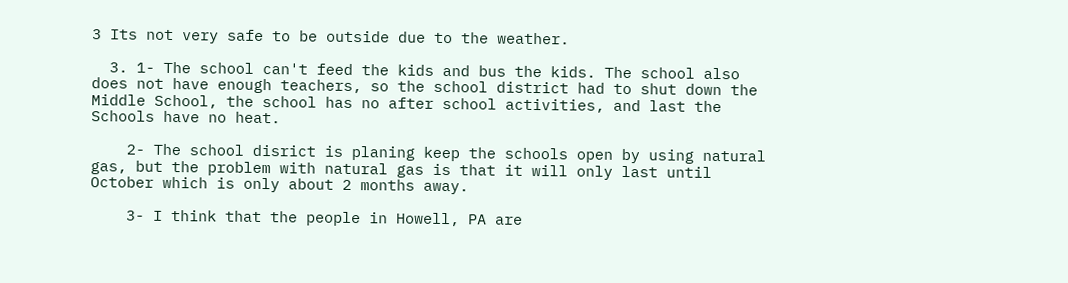3 Its not very safe to be outside due to the weather.

  3. 1- The school can't feed the kids and bus the kids. The school also does not have enough teachers, so the school district had to shut down the Middle School, the school has no after school activities, and last the Schools have no heat.

    2- The school disrict is planing keep the schools open by using natural gas, but the problem with natural gas is that it will only last until October which is only about 2 months away.

    3- I think that the people in Howell, PA are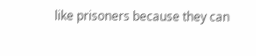like prisoners because they can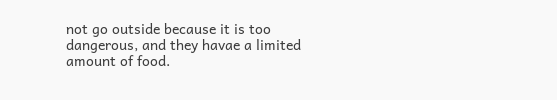not go outside because it is too dangerous, and they havae a limited amount of food.